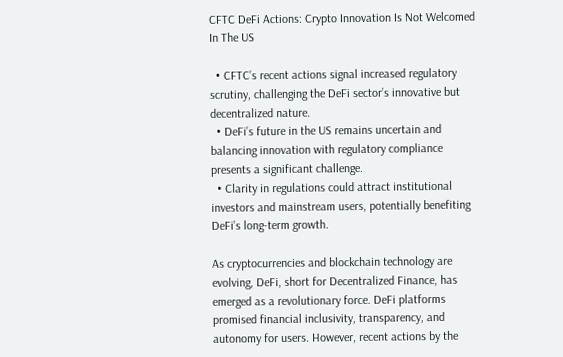CFTC DeFi Actions: Crypto Innovation Is Not Welcomed In The US

  • CFTC’s recent actions signal increased regulatory scrutiny, challenging the DeFi sector’s innovative but decentralized nature.
  • DeFi’s future in the US remains uncertain and balancing innovation with regulatory compliance presents a significant challenge.
  • Clarity in regulations could attract institutional investors and mainstream users, potentially benefiting DeFi’s long-term growth.

As cryptocurrencies and blockchain technology are evolving, DeFi, short for Decentralized Finance, has emerged as a revolutionary force. DeFi platforms promised financial inclusivity, transparency, and autonomy for users. However, recent actions by the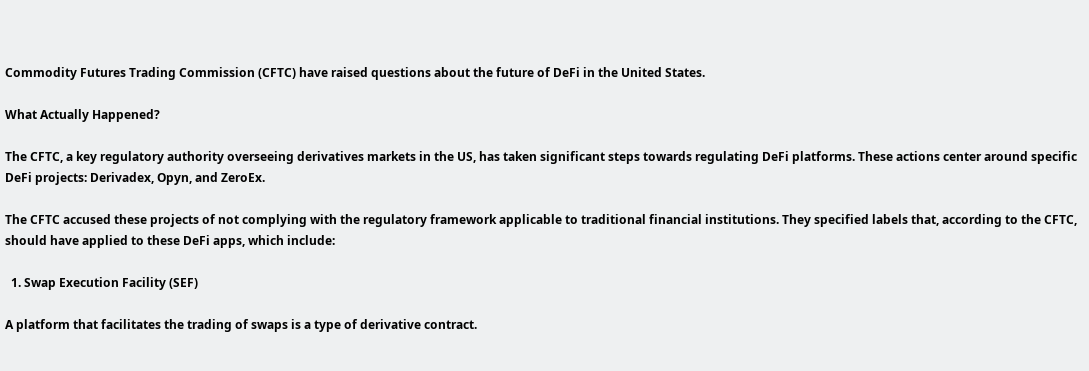Commodity Futures Trading Commission (CFTC) have raised questions about the future of DeFi in the United States.

What Actually Happened?

The CFTC, a key regulatory authority overseeing derivatives markets in the US, has taken significant steps towards regulating DeFi platforms. These actions center around specific DeFi projects: Derivadex, Opyn, and ZeroEx.

The CFTC accused these projects of not complying with the regulatory framework applicable to traditional financial institutions. They specified labels that, according to the CFTC, should have applied to these DeFi apps, which include:

  1. Swap Execution Facility (SEF)

A platform that facilitates the trading of swaps is a type of derivative contract.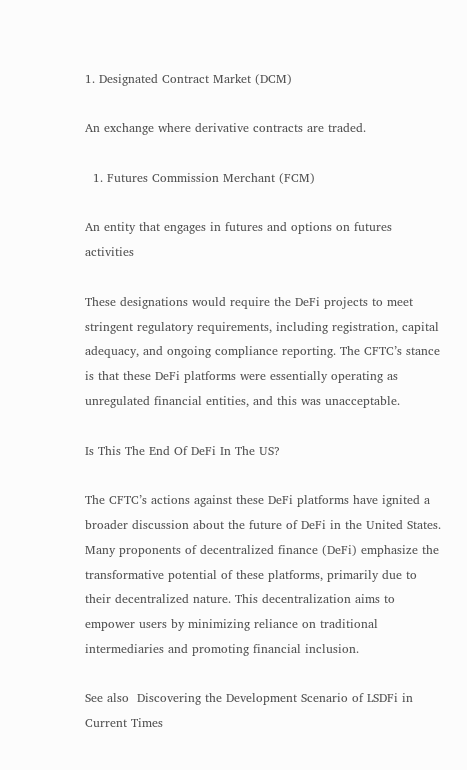1. Designated Contract Market (DCM)

An exchange where derivative contracts are traded.

  1. Futures Commission Merchant (FCM)

An entity that engages in futures and options on futures activities

These designations would require the DeFi projects to meet stringent regulatory requirements, including registration, capital adequacy, and ongoing compliance reporting. The CFTC’s stance is that these DeFi platforms were essentially operating as unregulated financial entities, and this was unacceptable.

Is This The End Of DeFi In The US?

The CFTC’s actions against these DeFi platforms have ignited a broader discussion about the future of DeFi in the United States. Many proponents of decentralized finance (DeFi) emphasize the transformative potential of these platforms, primarily due to their decentralized nature. This decentralization aims to empower users by minimizing reliance on traditional intermediaries and promoting financial inclusion.

See also  Discovering the Development Scenario of LSDFi in Current Times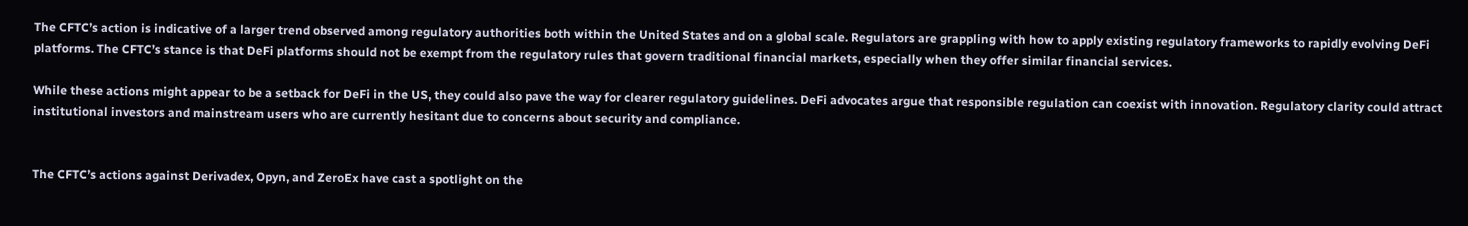The CFTC’s action is indicative of a larger trend observed among regulatory authorities both within the United States and on a global scale. Regulators are grappling with how to apply existing regulatory frameworks to rapidly evolving DeFi platforms. The CFTC’s stance is that DeFi platforms should not be exempt from the regulatory rules that govern traditional financial markets, especially when they offer similar financial services.

While these actions might appear to be a setback for DeFi in the US, they could also pave the way for clearer regulatory guidelines. DeFi advocates argue that responsible regulation can coexist with innovation. Regulatory clarity could attract institutional investors and mainstream users who are currently hesitant due to concerns about security and compliance.


The CFTC’s actions against Derivadex, Opyn, and ZeroEx have cast a spotlight on the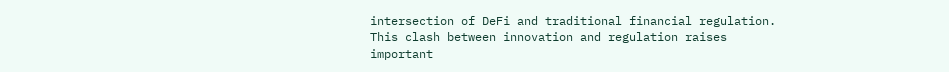intersection of DeFi and traditional financial regulation. This clash between innovation and regulation raises important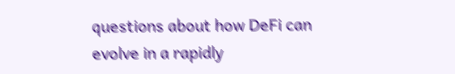questions about how DeFi can evolve in a rapidly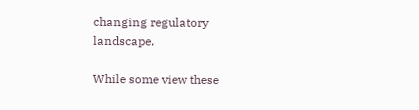changing regulatory landscape.

While some view these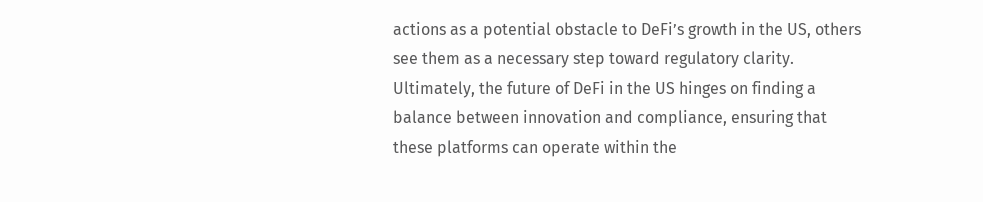actions as a potential obstacle to DeFi’s growth in the US, others see them as a necessary step toward regulatory clarity. Ultimately, the future of DeFi in the US hinges on finding a balance between innovation and compliance, ensuring that these platforms can operate within the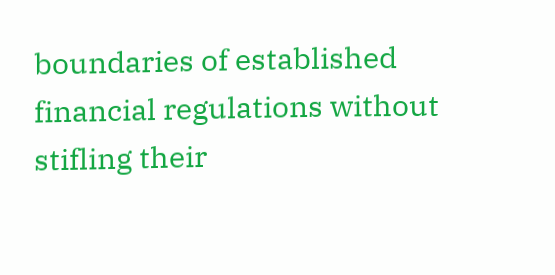boundaries of established financial regulations without stifling their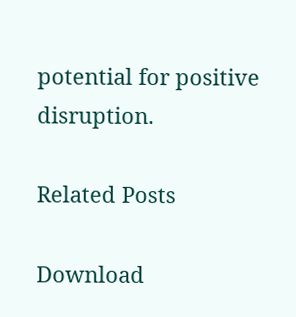potential for positive disruption.

Related Posts

Download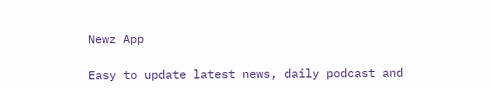Newz App

Easy to update latest news, daily podcast and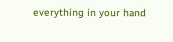everything in your hand